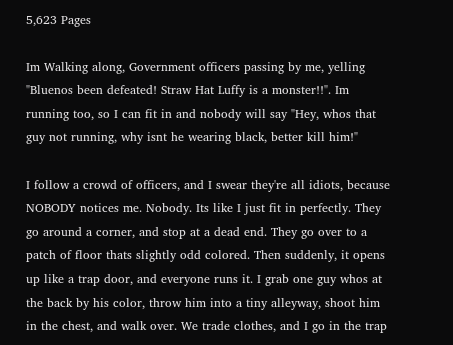5,623 Pages

Im Walking along, Government officers passing by me, yelling "Bluenos been defeated! Straw Hat Luffy is a monster!!". Im running too, so I can fit in and nobody will say "Hey, whos that guy not running, why isnt he wearing black, better kill him!"

I follow a crowd of officers, and I swear they're all idiots, because NOBODY notices me. Nobody. Its like I just fit in perfectly. They go around a corner, and stop at a dead end. They go over to a patch of floor thats slightly odd colored. Then suddenly, it opens up like a trap door, and everyone runs it. I grab one guy whos at the back by his color, throw him into a tiny alleyway, shoot him in the chest, and walk over. We trade clothes, and I go in the trap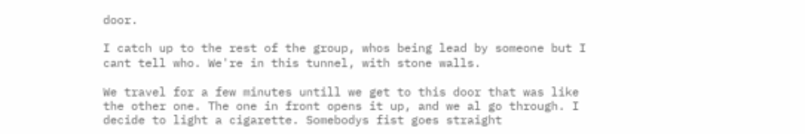door.

I catch up to the rest of the group, whos being lead by someone but I cant tell who. We're in this tunnel, with stone walls.

We travel for a few minutes untill we get to this door that was like the other one. The one in front opens it up, and we al go through. I decide to light a cigarette. Somebodys fist goes straight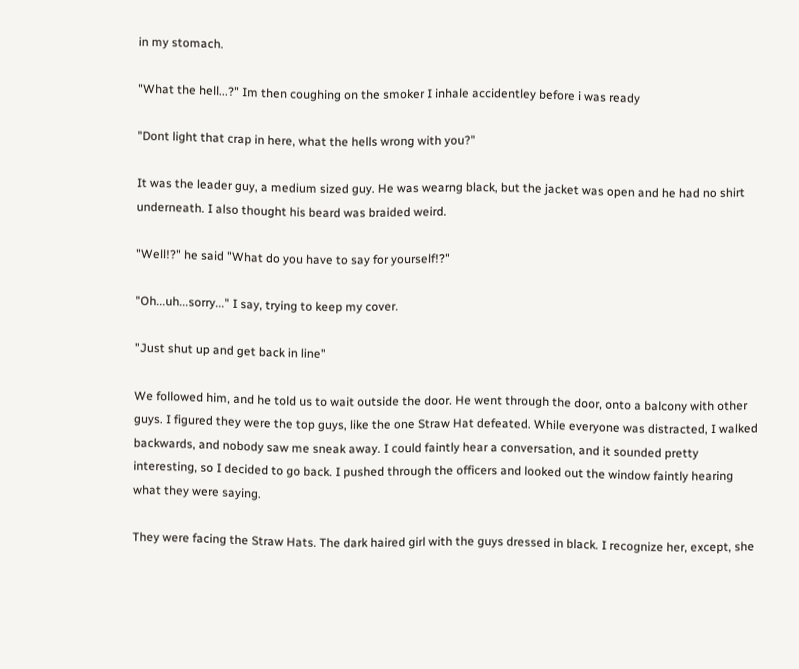in my stomach.

"What the hell...?" Im then coughing on the smoker I inhale accidentley before i was ready

"Dont light that crap in here, what the hells wrong with you?"

It was the leader guy, a medium sized guy. He was wearng black, but the jacket was open and he had no shirt underneath. I also thought his beard was braided weird.

"Well!?" he said "What do you have to say for yourself!?"

"Oh...uh...sorry..." I say, trying to keep my cover.

"Just shut up and get back in line"

We followed him, and he told us to wait outside the door. He went through the door, onto a balcony with other guys. I figured they were the top guys, like the one Straw Hat defeated. While everyone was distracted, I walked backwards, and nobody saw me sneak away. I could faintly hear a conversation, and it sounded pretty interesting, so I decided to go back. I pushed through the officers and looked out the window faintly hearing what they were saying.

They were facing the Straw Hats. The dark haired girl with the guys dressed in black. I recognize her, except, she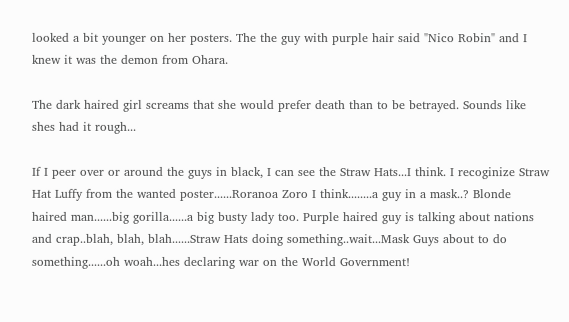looked a bit younger on her posters. The the guy with purple hair said "Nico Robin" and I knew it was the demon from Ohara.

The dark haired girl screams that she would prefer death than to be betrayed. Sounds like shes had it rough...

If I peer over or around the guys in black, I can see the Straw Hats...I think. I recoginize Straw Hat Luffy from the wanted poster......Roranoa Zoro I think........a guy in a mask..? Blonde haired man......big gorilla......a big busty lady too. Purple haired guy is talking about nations and crap..blah, blah, blah......Straw Hats doing something..wait...Mask Guys about to do something......oh woah...hes declaring war on the World Government!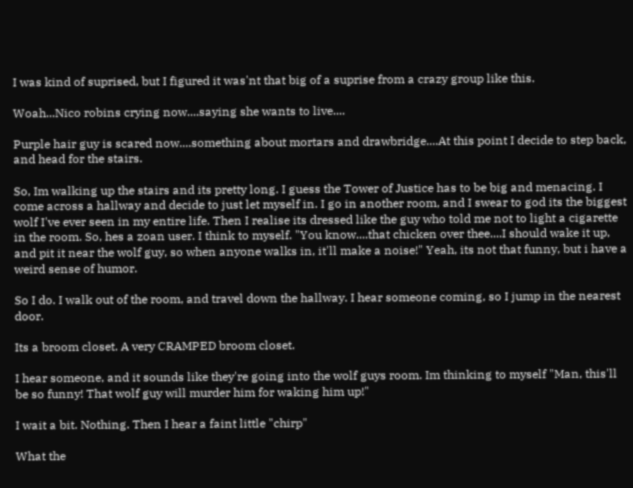I was kind of suprised, but I figured it was'nt that big of a suprise from a crazy group like this.

Woah...Nico robins crying now....saying she wants to live....

Purple hair guy is scared now....something about mortars and drawbridge....At this point I decide to step back, and head for the stairs.

So, Im walking up the stairs and its pretty long. I guess the Tower of Justice has to be big and menacing. I come across a hallway and decide to just let myself in. I go in another room, and I swear to god its the biggest wolf I've ever seen in my entire life. Then I realise its dressed like the guy who told me not to light a cigarette in the room. So, hes a zoan user. I think to myself. "You know....that chicken over thee....I should wake it up, and pit it near the wolf guy, so when anyone walks in, it'll make a noise!" Yeah, its not that funny, but i have a weird sense of humor.

So I do. I walk out of the room, and travel down the hallway. I hear someone coming, so I jump in the nearest door.

Its a broom closet. A very CRAMPED broom closet.

I hear someone, and it sounds like they're going into the wolf guys room. Im thinking to myself "Man, this'll be so funny! That wolf guy will murder him for waking him up!"

I wait a bit. Nothing. Then I hear a faint little "chirp"

What the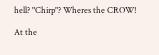hell? "Chirp"? Wheres the CROW!

At the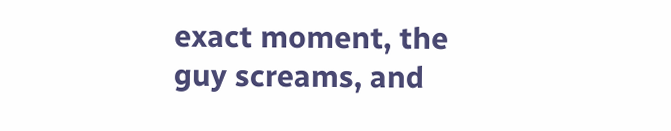exact moment, the guy screams, and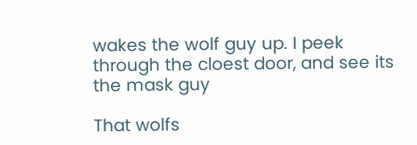wakes the wolf guy up. I peek through the cloest door, and see its the mask guy

That wolfs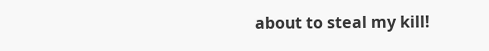about to steal my kill!